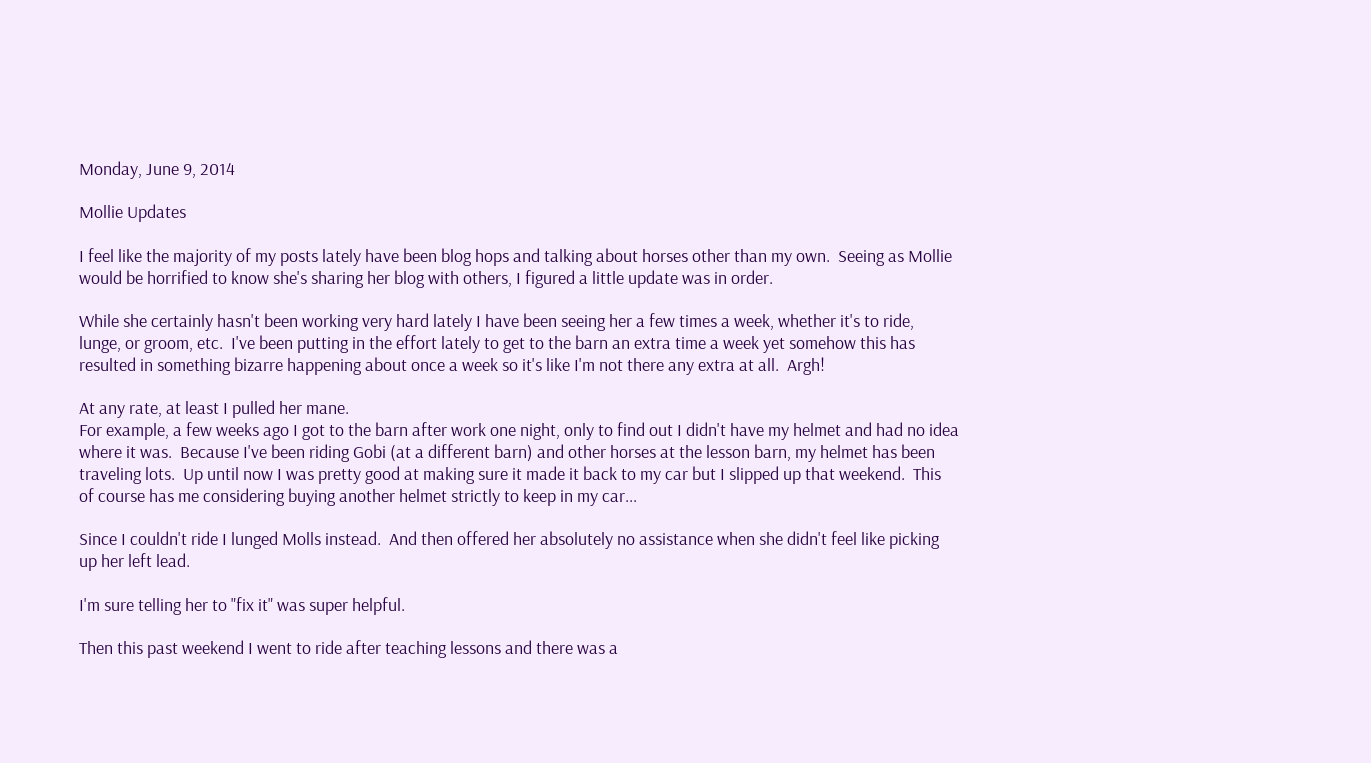Monday, June 9, 2014

Mollie Updates

I feel like the majority of my posts lately have been blog hops and talking about horses other than my own.  Seeing as Mollie would be horrified to know she's sharing her blog with others, I figured a little update was in order.

While she certainly hasn't been working very hard lately I have been seeing her a few times a week, whether it's to ride, lunge, or groom, etc.  I've been putting in the effort lately to get to the barn an extra time a week yet somehow this has resulted in something bizarre happening about once a week so it's like I'm not there any extra at all.  Argh!

At any rate, at least I pulled her mane.
For example, a few weeks ago I got to the barn after work one night, only to find out I didn't have my helmet and had no idea where it was.  Because I've been riding Gobi (at a different barn) and other horses at the lesson barn, my helmet has been traveling lots.  Up until now I was pretty good at making sure it made it back to my car but I slipped up that weekend.  This of course has me considering buying another helmet strictly to keep in my car...

Since I couldn't ride I lunged Molls instead.  And then offered her absolutely no assistance when she didn't feel like picking up her left lead.

I'm sure telling her to "fix it" was super helpful.

Then this past weekend I went to ride after teaching lessons and there was a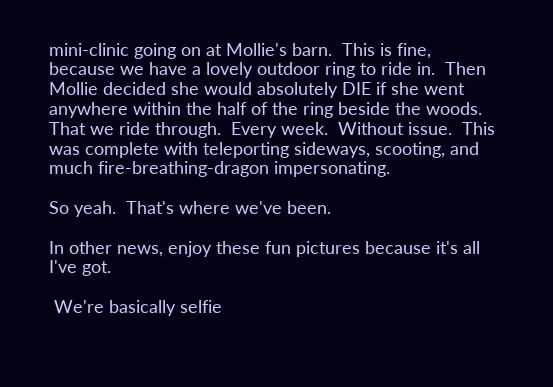mini-clinic going on at Mollie's barn.  This is fine, because we have a lovely outdoor ring to ride in.  Then Mollie decided she would absolutely DIE if she went anywhere within the half of the ring beside the woods.  That we ride through.  Every week.  Without issue.  This was complete with teleporting sideways, scooting, and much fire-breathing-dragon impersonating.

So yeah.  That's where we've been.

In other news, enjoy these fun pictures because it's all I've got.

 We're basically selfie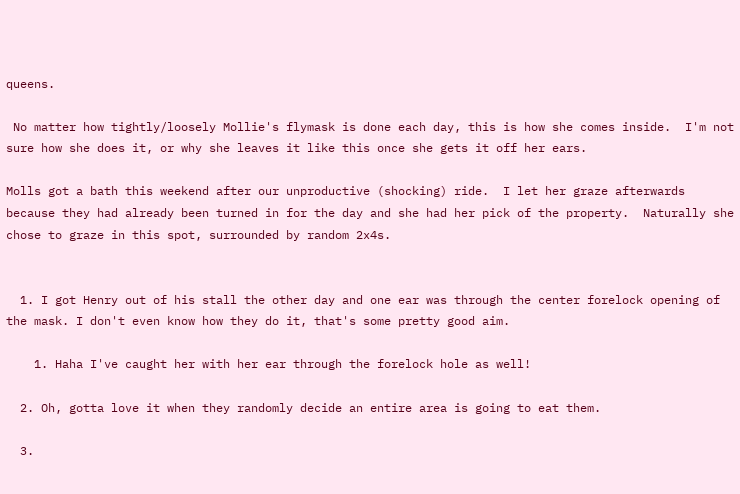queens.

 No matter how tightly/loosely Mollie's flymask is done each day, this is how she comes inside.  I'm not sure how she does it, or why she leaves it like this once she gets it off her ears.

Molls got a bath this weekend after our unproductive (shocking) ride.  I let her graze afterwards because they had already been turned in for the day and she had her pick of the property.  Naturally she chose to graze in this spot, surrounded by random 2x4s.


  1. I got Henry out of his stall the other day and one ear was through the center forelock opening of the mask. I don't even know how they do it, that's some pretty good aim.

    1. Haha I've caught her with her ear through the forelock hole as well!

  2. Oh, gotta love it when they randomly decide an entire area is going to eat them.

  3.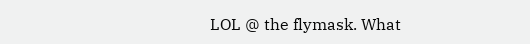LOL @ the flymask. What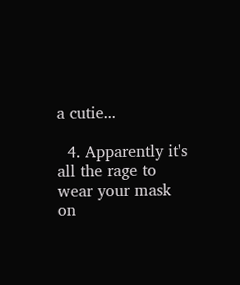a cutie...

  4. Apparently it's all the rage to wear your mask on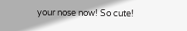your nose now! So cute!